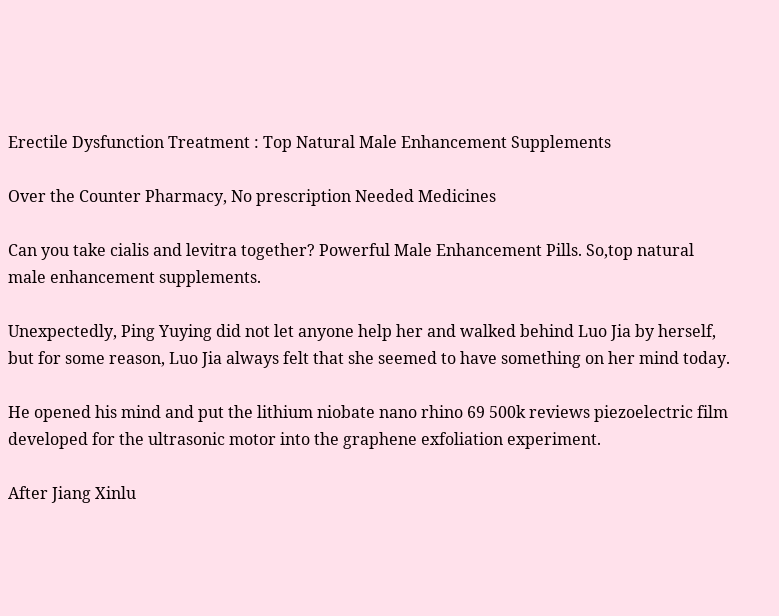Erectile Dysfunction Treatment : Top Natural Male Enhancement Supplements

Over the Counter Pharmacy, No prescription Needed Medicines

Can you take cialis and levitra together? Powerful Male Enhancement Pills. So,top natural male enhancement supplements.

Unexpectedly, Ping Yuying did not let anyone help her and walked behind Luo Jia by herself, but for some reason, Luo Jia always felt that she seemed to have something on her mind today.

He opened his mind and put the lithium niobate nano rhino 69 500k reviews piezoelectric film developed for the ultrasonic motor into the graphene exfoliation experiment.

After Jiang Xinlu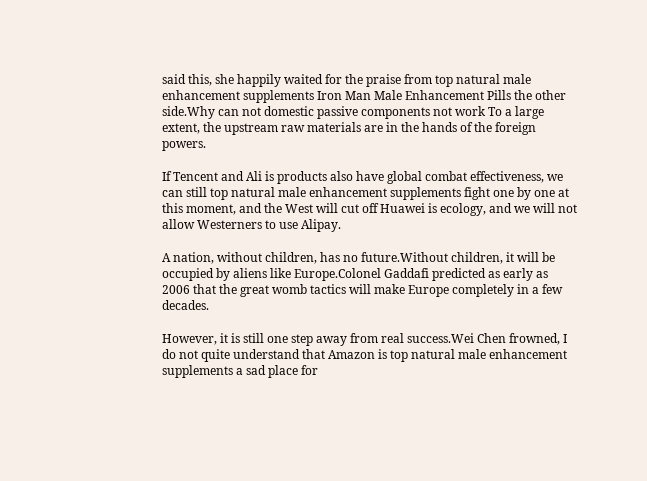said this, she happily waited for the praise from top natural male enhancement supplements Iron Man Male Enhancement Pills the other side.Why can not domestic passive components not work To a large extent, the upstream raw materials are in the hands of the foreign powers.

If Tencent and Ali is products also have global combat effectiveness, we can still top natural male enhancement supplements fight one by one at this moment, and the West will cut off Huawei is ecology, and we will not allow Westerners to use Alipay.

A nation, without children, has no future.Without children, it will be occupied by aliens like Europe.Colonel Gaddafi predicted as early as 2006 that the great womb tactics will make Europe completely in a few decades.

However, it is still one step away from real success.Wei Chen frowned, I do not quite understand that Amazon is top natural male enhancement supplements a sad place for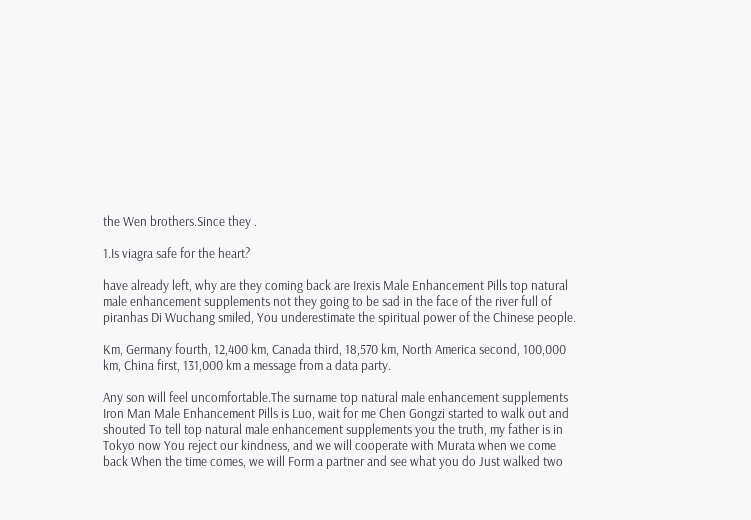the Wen brothers.Since they .

1.Is viagra safe for the heart?

have already left, why are they coming back are Irexis Male Enhancement Pills top natural male enhancement supplements not they going to be sad in the face of the river full of piranhas Di Wuchang smiled, You underestimate the spiritual power of the Chinese people.

Km, Germany fourth, 12,400 km, Canada third, 18,570 km, North America second, 100,000 km, China first, 131,000 km a message from a data party.

Any son will feel uncomfortable.The surname top natural male enhancement supplements Iron Man Male Enhancement Pills is Luo, wait for me Chen Gongzi started to walk out and shouted To tell top natural male enhancement supplements you the truth, my father is in Tokyo now You reject our kindness, and we will cooperate with Murata when we come back When the time comes, we will Form a partner and see what you do Just walked two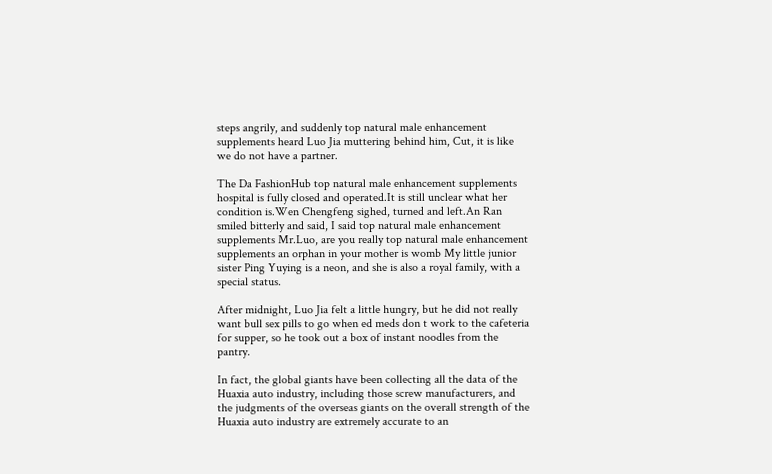steps angrily, and suddenly top natural male enhancement supplements heard Luo Jia muttering behind him, Cut, it is like we do not have a partner.

The Da FashionHub top natural male enhancement supplements hospital is fully closed and operated.It is still unclear what her condition is.Wen Chengfeng sighed, turned and left.An Ran smiled bitterly and said, I said top natural male enhancement supplements Mr.Luo, are you really top natural male enhancement supplements an orphan in your mother is womb My little junior sister Ping Yuying is a neon, and she is also a royal family, with a special status.

After midnight, Luo Jia felt a little hungry, but he did not really want bull sex pills to go when ed meds don t work to the cafeteria for supper, so he took out a box of instant noodles from the pantry.

In fact, the global giants have been collecting all the data of the Huaxia auto industry, including those screw manufacturers, and the judgments of the overseas giants on the overall strength of the Huaxia auto industry are extremely accurate to an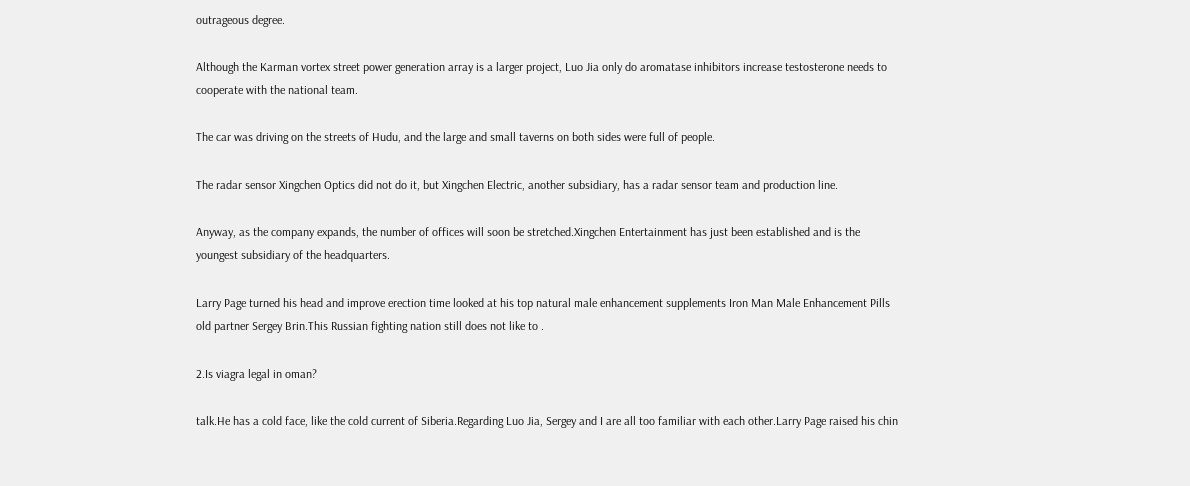outrageous degree.

Although the Karman vortex street power generation array is a larger project, Luo Jia only do aromatase inhibitors increase testosterone needs to cooperate with the national team.

The car was driving on the streets of Hudu, and the large and small taverns on both sides were full of people.

The radar sensor Xingchen Optics did not do it, but Xingchen Electric, another subsidiary, has a radar sensor team and production line.

Anyway, as the company expands, the number of offices will soon be stretched.Xingchen Entertainment has just been established and is the youngest subsidiary of the headquarters.

Larry Page turned his head and improve erection time looked at his top natural male enhancement supplements Iron Man Male Enhancement Pills old partner Sergey Brin.This Russian fighting nation still does not like to .

2.Is viagra legal in oman?

talk.He has a cold face, like the cold current of Siberia.Regarding Luo Jia, Sergey and I are all too familiar with each other.Larry Page raised his chin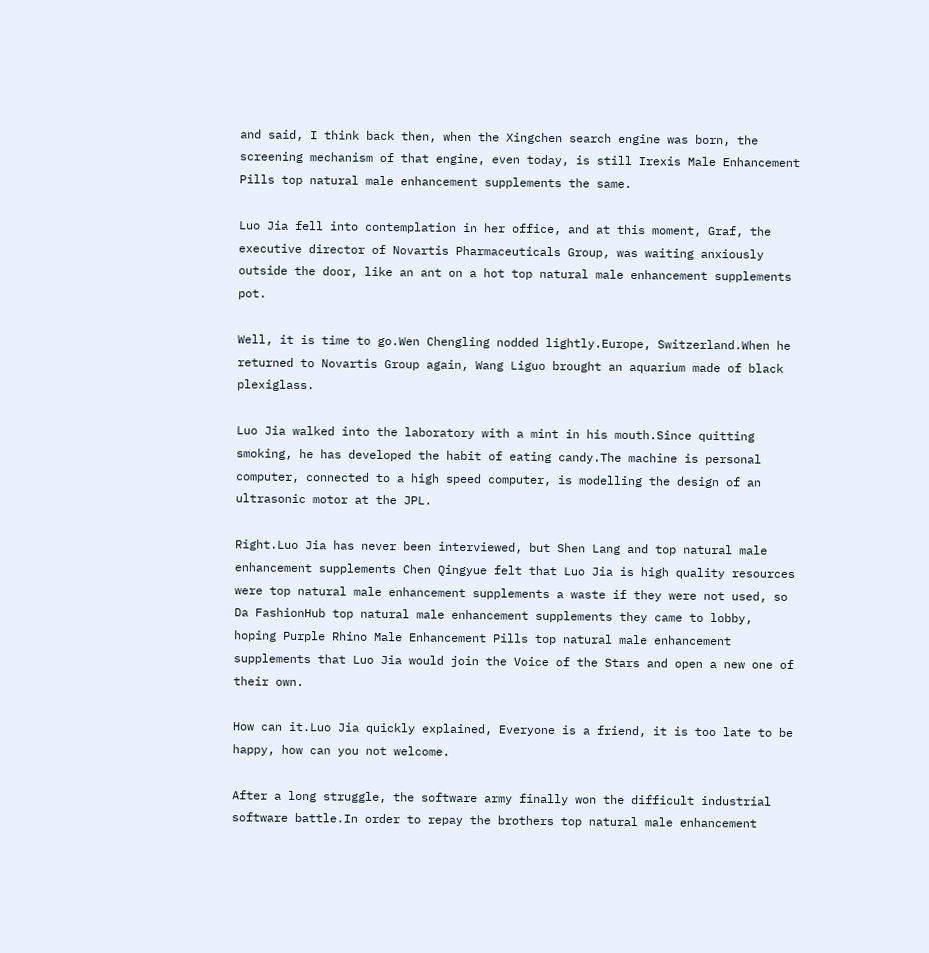and said, I think back then, when the Xingchen search engine was born, the screening mechanism of that engine, even today, is still Irexis Male Enhancement Pills top natural male enhancement supplements the same.

Luo Jia fell into contemplation in her office, and at this moment, Graf, the executive director of Novartis Pharmaceuticals Group, was waiting anxiously outside the door, like an ant on a hot top natural male enhancement supplements pot.

Well, it is time to go.Wen Chengling nodded lightly.Europe, Switzerland.When he returned to Novartis Group again, Wang Liguo brought an aquarium made of black plexiglass.

Luo Jia walked into the laboratory with a mint in his mouth.Since quitting smoking, he has developed the habit of eating candy.The machine is personal computer, connected to a high speed computer, is modelling the design of an ultrasonic motor at the JPL.

Right.Luo Jia has never been interviewed, but Shen Lang and top natural male enhancement supplements Chen Qingyue felt that Luo Jia is high quality resources were top natural male enhancement supplements a waste if they were not used, so Da FashionHub top natural male enhancement supplements they came to lobby, hoping Purple Rhino Male Enhancement Pills top natural male enhancement supplements that Luo Jia would join the Voice of the Stars and open a new one of their own.

How can it.Luo Jia quickly explained, Everyone is a friend, it is too late to be happy, how can you not welcome.

After a long struggle, the software army finally won the difficult industrial software battle.In order to repay the brothers top natural male enhancement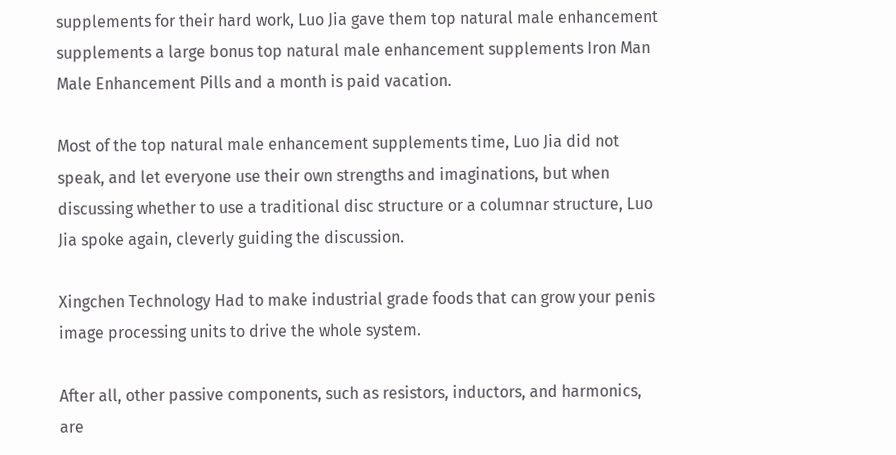supplements for their hard work, Luo Jia gave them top natural male enhancement supplements a large bonus top natural male enhancement supplements Iron Man Male Enhancement Pills and a month is paid vacation.

Most of the top natural male enhancement supplements time, Luo Jia did not speak, and let everyone use their own strengths and imaginations, but when discussing whether to use a traditional disc structure or a columnar structure, Luo Jia spoke again, cleverly guiding the discussion.

Xingchen Technology Had to make industrial grade foods that can grow your penis image processing units to drive the whole system.

After all, other passive components, such as resistors, inductors, and harmonics, are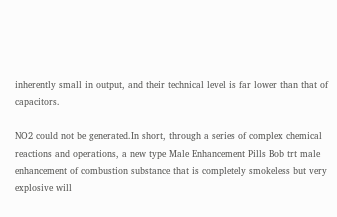inherently small in output, and their technical level is far lower than that of capacitors.

NO2 could not be generated.In short, through a series of complex chemical reactions and operations, a new type Male Enhancement Pills Bob trt male enhancement of combustion substance that is completely smokeless but very explosive will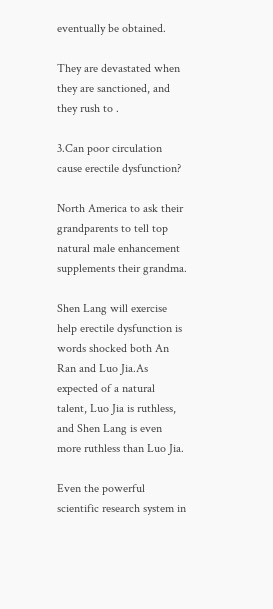eventually be obtained.

They are devastated when they are sanctioned, and they rush to .

3.Can poor circulation cause erectile dysfunction?

North America to ask their grandparents to tell top natural male enhancement supplements their grandma.

Shen Lang will exercise help erectile dysfunction is words shocked both An Ran and Luo Jia.As expected of a natural talent, Luo Jia is ruthless, and Shen Lang is even more ruthless than Luo Jia.

Even the powerful scientific research system in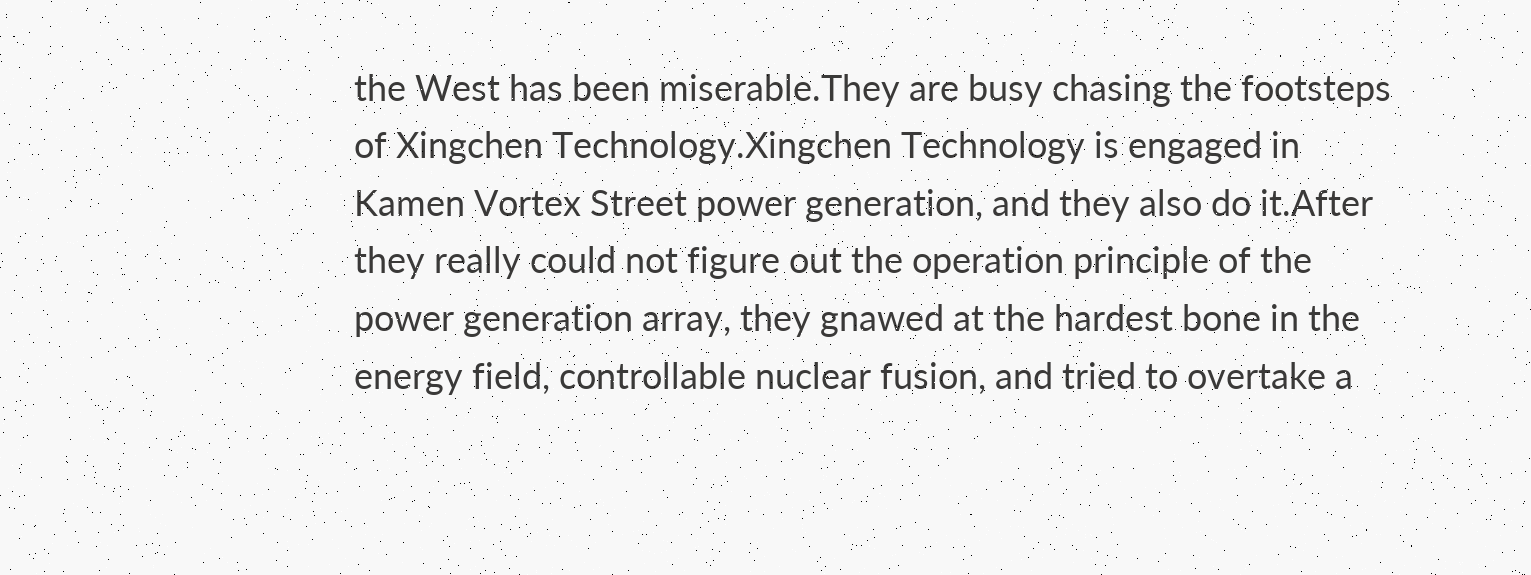the West has been miserable.They are busy chasing the footsteps of Xingchen Technology.Xingchen Technology is engaged in Kamen Vortex Street power generation, and they also do it.After they really could not figure out the operation principle of the power generation array, they gnawed at the hardest bone in the energy field, controllable nuclear fusion, and tried to overtake a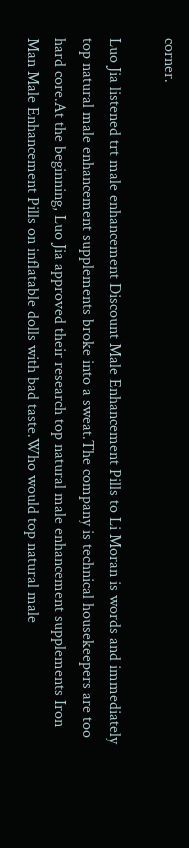corner.

Luo Jia listened trt male enhancement Discount Male Enhancement Pills to Li Moran is words and immediately top natural male enhancement supplements broke into a sweat.The company is technical housekeepers are too hard core.At the beginning, Luo Jia approved their research top natural male enhancement supplements Iron Man Male Enhancement Pills on inflatable dolls with bad taste.Who would top natural male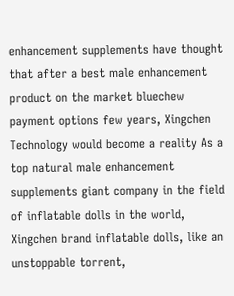enhancement supplements have thought that after a best male enhancement product on the market bluechew payment options few years, Xingchen Technology would become a reality As a top natural male enhancement supplements giant company in the field of inflatable dolls in the world, Xingchen brand inflatable dolls, like an unstoppable torrent,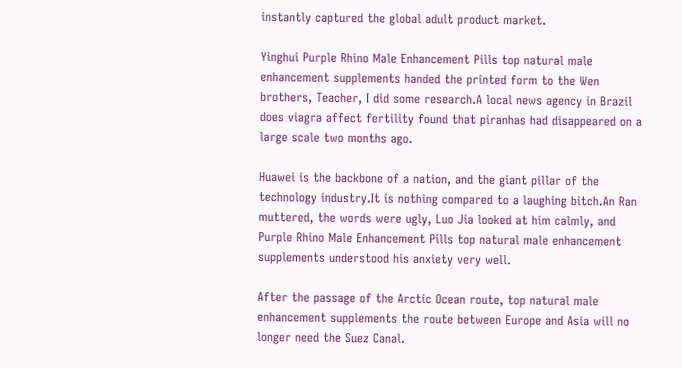instantly captured the global adult product market.

Yinghui Purple Rhino Male Enhancement Pills top natural male enhancement supplements handed the printed form to the Wen brothers, Teacher, I did some research.A local news agency in Brazil does viagra affect fertility found that piranhas had disappeared on a large scale two months ago.

Huawei is the backbone of a nation, and the giant pillar of the technology industry.It is nothing compared to a laughing bitch.An Ran muttered, the words were ugly, Luo Jia looked at him calmly, and Purple Rhino Male Enhancement Pills top natural male enhancement supplements understood his anxiety very well.

After the passage of the Arctic Ocean route, top natural male enhancement supplements the route between Europe and Asia will no longer need the Suez Canal.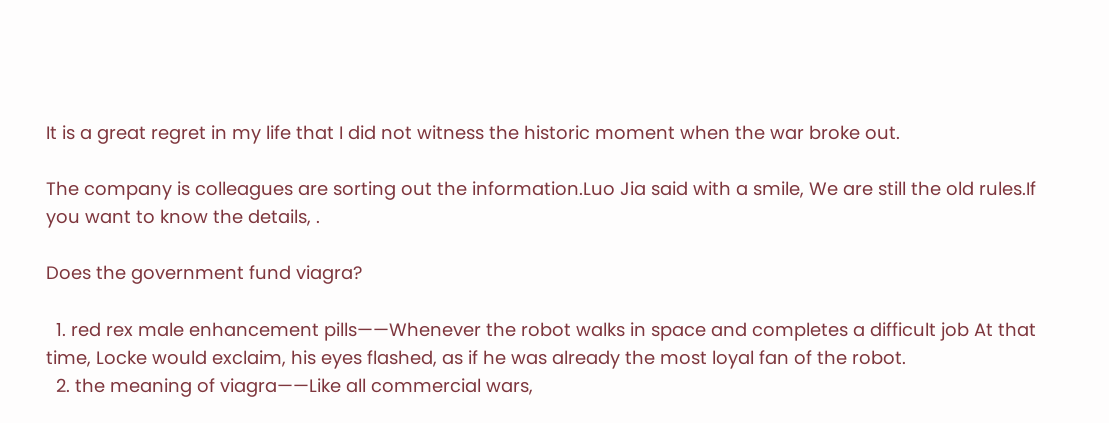It is a great regret in my life that I did not witness the historic moment when the war broke out.

The company is colleagues are sorting out the information.Luo Jia said with a smile, We are still the old rules.If you want to know the details, .

Does the government fund viagra?

  1. red rex male enhancement pills——Whenever the robot walks in space and completes a difficult job At that time, Locke would exclaim, his eyes flashed, as if he was already the most loyal fan of the robot.
  2. the meaning of viagra——Like all commercial wars,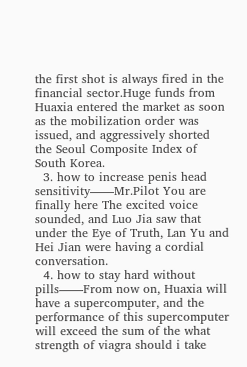the first shot is always fired in the financial sector.Huge funds from Huaxia entered the market as soon as the mobilization order was issued, and aggressively shorted the Seoul Composite Index of South Korea.
  3. how to increase penis head sensitivity——Mr.Pilot You are finally here The excited voice sounded, and Luo Jia saw that under the Eye of Truth, Lan Yu and Hei Jian were having a cordial conversation.
  4. how to stay hard without pills——From now on, Huaxia will have a supercomputer, and the performance of this supercomputer will exceed the sum of the what strength of viagra should i take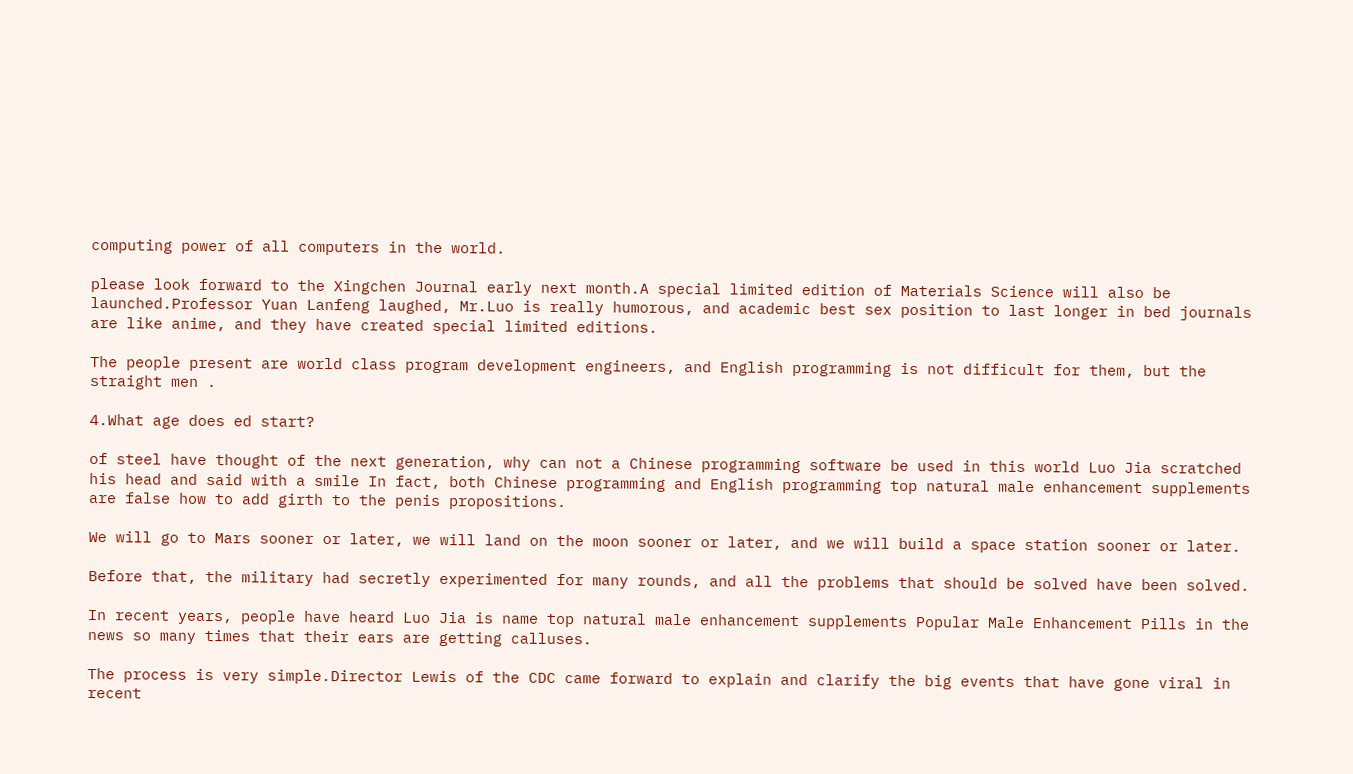computing power of all computers in the world.

please look forward to the Xingchen Journal early next month.A special limited edition of Materials Science will also be launched.Professor Yuan Lanfeng laughed, Mr.Luo is really humorous, and academic best sex position to last longer in bed journals are like anime, and they have created special limited editions.

The people present are world class program development engineers, and English programming is not difficult for them, but the straight men .

4.What age does ed start?

of steel have thought of the next generation, why can not a Chinese programming software be used in this world Luo Jia scratched his head and said with a smile In fact, both Chinese programming and English programming top natural male enhancement supplements are false how to add girth to the penis propositions.

We will go to Mars sooner or later, we will land on the moon sooner or later, and we will build a space station sooner or later.

Before that, the military had secretly experimented for many rounds, and all the problems that should be solved have been solved.

In recent years, people have heard Luo Jia is name top natural male enhancement supplements Popular Male Enhancement Pills in the news so many times that their ears are getting calluses.

The process is very simple.Director Lewis of the CDC came forward to explain and clarify the big events that have gone viral in recent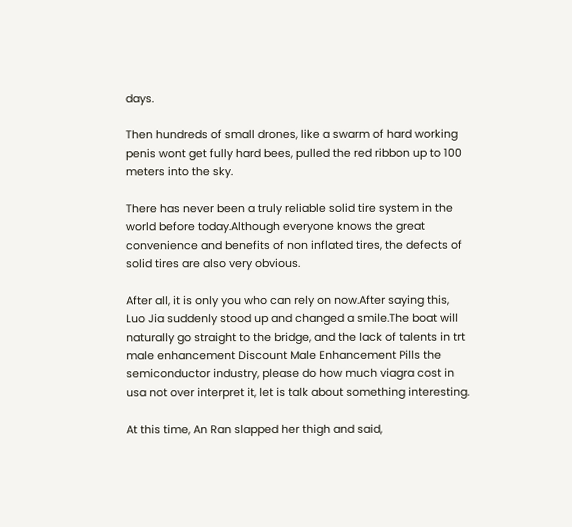days.

Then hundreds of small drones, like a swarm of hard working penis wont get fully hard bees, pulled the red ribbon up to 100 meters into the sky.

There has never been a truly reliable solid tire system in the world before today.Although everyone knows the great convenience and benefits of non inflated tires, the defects of solid tires are also very obvious.

After all, it is only you who can rely on now.After saying this, Luo Jia suddenly stood up and changed a smile.The boat will naturally go straight to the bridge, and the lack of talents in trt male enhancement Discount Male Enhancement Pills the semiconductor industry, please do how much viagra cost in usa not over interpret it, let is talk about something interesting.

At this time, An Ran slapped her thigh and said,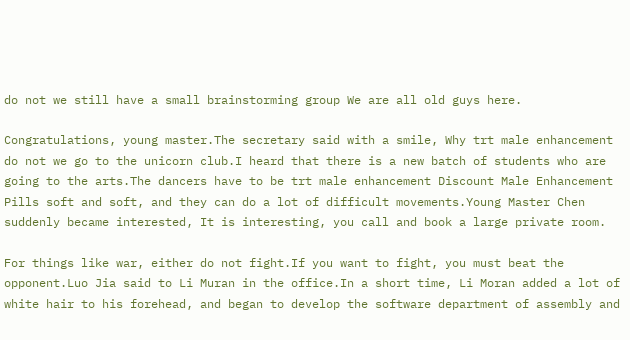do not we still have a small brainstorming group We are all old guys here.

Congratulations, young master.The secretary said with a smile, Why trt male enhancement do not we go to the unicorn club.I heard that there is a new batch of students who are going to the arts.The dancers have to be trt male enhancement Discount Male Enhancement Pills soft and soft, and they can do a lot of difficult movements.Young Master Chen suddenly became interested, It is interesting, you call and book a large private room.

For things like war, either do not fight.If you want to fight, you must beat the opponent.Luo Jia said to Li Muran in the office.In a short time, Li Moran added a lot of white hair to his forehead, and began to develop the software department of assembly and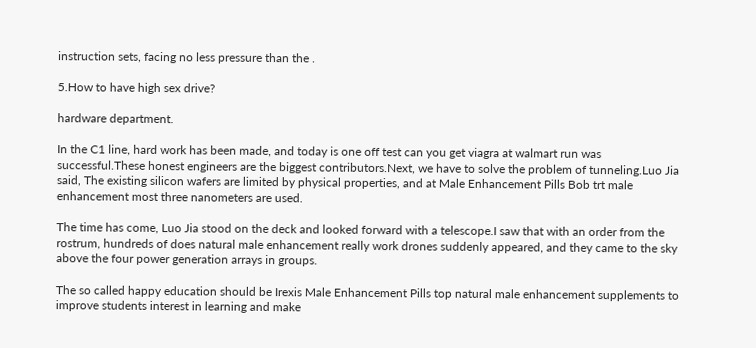instruction sets, facing no less pressure than the .

5.How to have high sex drive?

hardware department.

In the C1 line, hard work has been made, and today is one off test can you get viagra at walmart run was successful.These honest engineers are the biggest contributors.Next, we have to solve the problem of tunneling.Luo Jia said, The existing silicon wafers are limited by physical properties, and at Male Enhancement Pills Bob trt male enhancement most three nanometers are used.

The time has come, Luo Jia stood on the deck and looked forward with a telescope.I saw that with an order from the rostrum, hundreds of does natural male enhancement really work drones suddenly appeared, and they came to the sky above the four power generation arrays in groups.

The so called happy education should be Irexis Male Enhancement Pills top natural male enhancement supplements to improve students interest in learning and make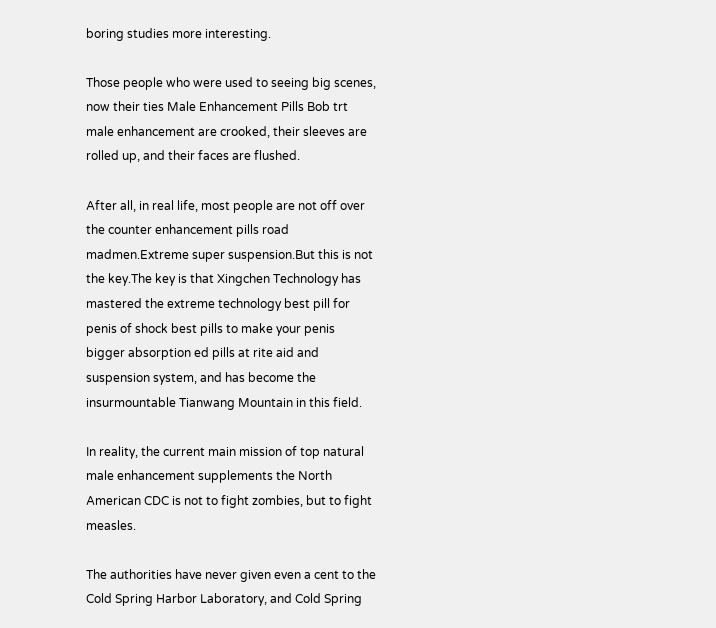boring studies more interesting.

Those people who were used to seeing big scenes, now their ties Male Enhancement Pills Bob trt male enhancement are crooked, their sleeves are rolled up, and their faces are flushed.

After all, in real life, most people are not off over the counter enhancement pills road madmen.Extreme super suspension.But this is not the key.The key is that Xingchen Technology has mastered the extreme technology best pill for penis of shock best pills to make your penis bigger absorption ed pills at rite aid and suspension system, and has become the insurmountable Tianwang Mountain in this field.

In reality, the current main mission of top natural male enhancement supplements the North American CDC is not to fight zombies, but to fight measles.

The authorities have never given even a cent to the Cold Spring Harbor Laboratory, and Cold Spring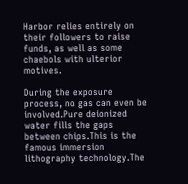Harbor relies entirely on their followers to raise funds, as well as some chaebols with ulterior motives.

During the exposure process, no gas can even be involved.Pure deionized water fills the gaps between chips.This is the famous immersion lithography technology.The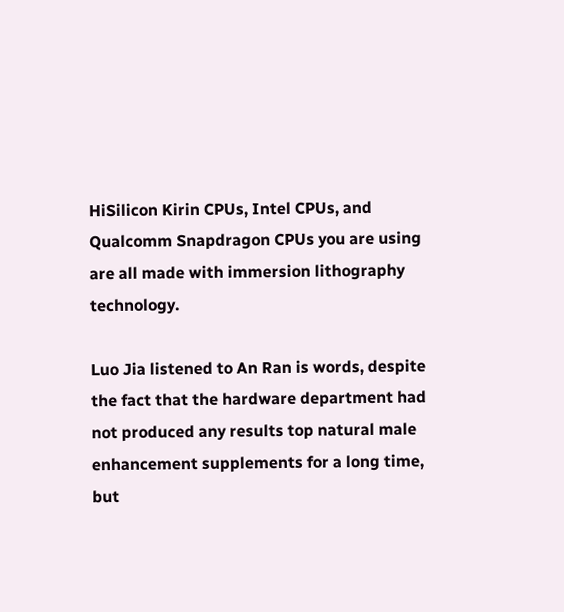HiSilicon Kirin CPUs, Intel CPUs, and Qualcomm Snapdragon CPUs you are using are all made with immersion lithography technology.

Luo Jia listened to An Ran is words, despite the fact that the hardware department had not produced any results top natural male enhancement supplements for a long time, but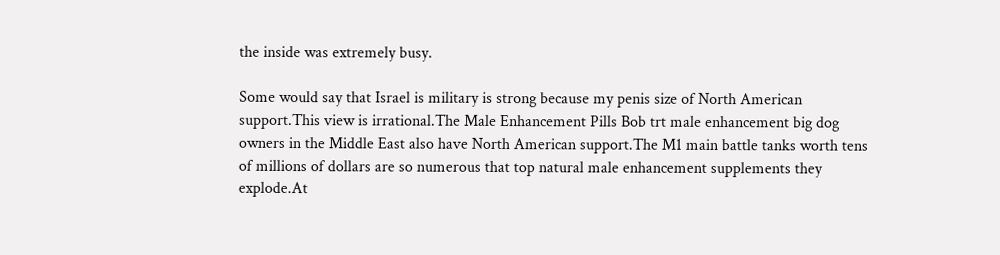the inside was extremely busy.

Some would say that Israel is military is strong because my penis size of North American support.This view is irrational.The Male Enhancement Pills Bob trt male enhancement big dog owners in the Middle East also have North American support.The M1 main battle tanks worth tens of millions of dollars are so numerous that top natural male enhancement supplements they explode.At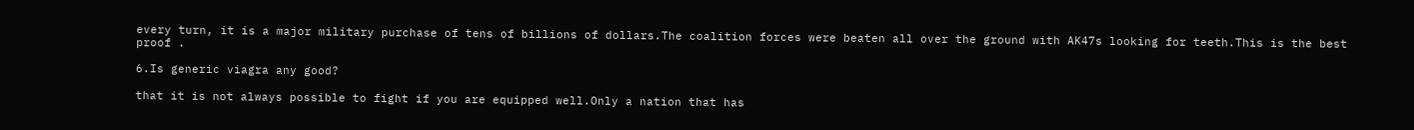every turn, it is a major military purchase of tens of billions of dollars.The coalition forces were beaten all over the ground with AK47s looking for teeth.This is the best proof .

6.Is generic viagra any good?

that it is not always possible to fight if you are equipped well.Only a nation that has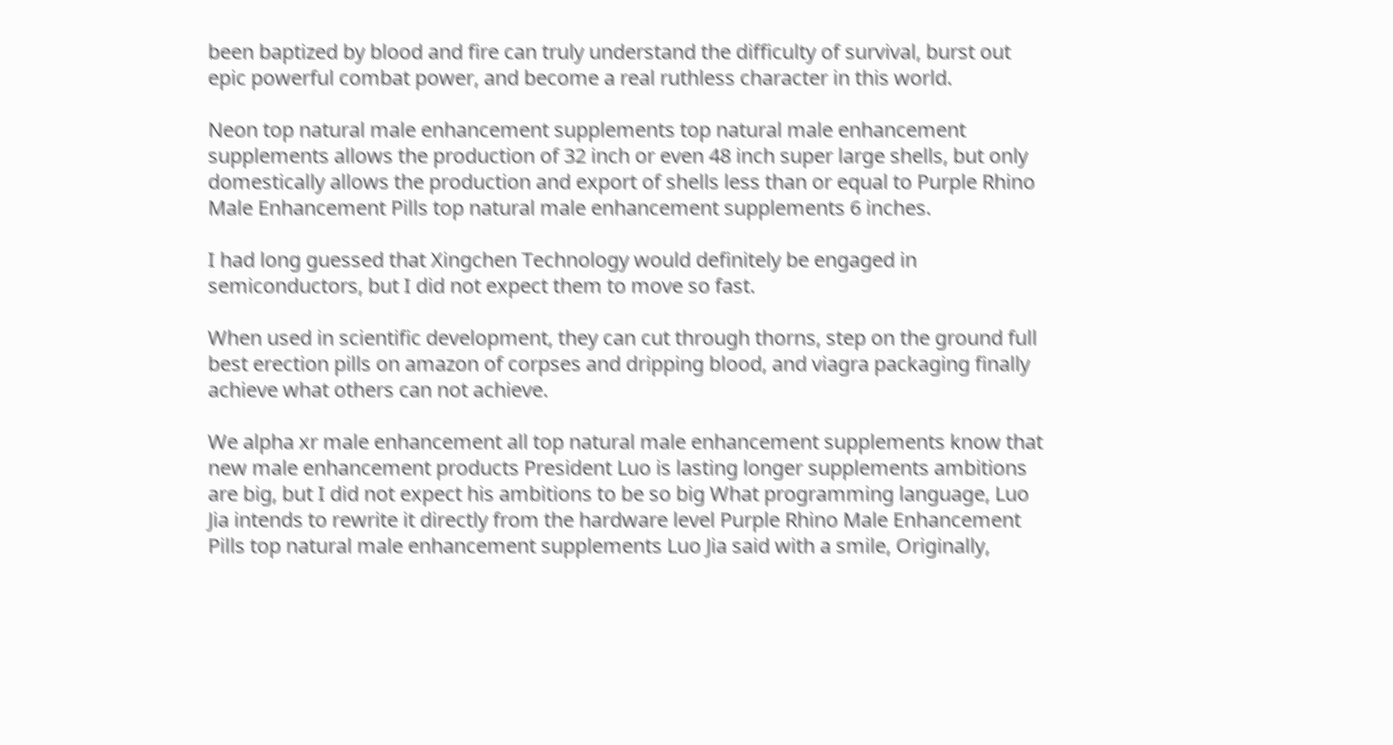been baptized by blood and fire can truly understand the difficulty of survival, burst out epic powerful combat power, and become a real ruthless character in this world.

Neon top natural male enhancement supplements top natural male enhancement supplements allows the production of 32 inch or even 48 inch super large shells, but only domestically allows the production and export of shells less than or equal to Purple Rhino Male Enhancement Pills top natural male enhancement supplements 6 inches.

I had long guessed that Xingchen Technology would definitely be engaged in semiconductors, but I did not expect them to move so fast.

When used in scientific development, they can cut through thorns, step on the ground full best erection pills on amazon of corpses and dripping blood, and viagra packaging finally achieve what others can not achieve.

We alpha xr male enhancement all top natural male enhancement supplements know that new male enhancement products President Luo is lasting longer supplements ambitions are big, but I did not expect his ambitions to be so big What programming language, Luo Jia intends to rewrite it directly from the hardware level Purple Rhino Male Enhancement Pills top natural male enhancement supplements Luo Jia said with a smile, Originally,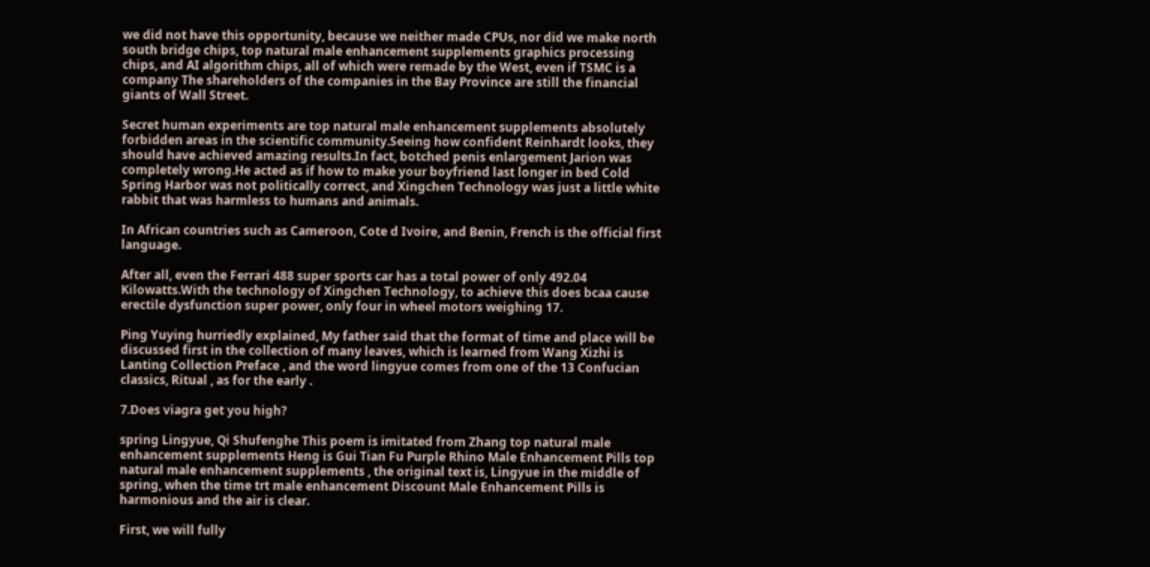we did not have this opportunity, because we neither made CPUs, nor did we make north south bridge chips, top natural male enhancement supplements graphics processing chips, and AI algorithm chips, all of which were remade by the West, even if TSMC is a company The shareholders of the companies in the Bay Province are still the financial giants of Wall Street.

Secret human experiments are top natural male enhancement supplements absolutely forbidden areas in the scientific community.Seeing how confident Reinhardt looks, they should have achieved amazing results.In fact, botched penis enlargement Jarion was completely wrong.He acted as if how to make your boyfriend last longer in bed Cold Spring Harbor was not politically correct, and Xingchen Technology was just a little white rabbit that was harmless to humans and animals.

In African countries such as Cameroon, Cote d Ivoire, and Benin, French is the official first language.

After all, even the Ferrari 488 super sports car has a total power of only 492.04 Kilowatts.With the technology of Xingchen Technology, to achieve this does bcaa cause erectile dysfunction super power, only four in wheel motors weighing 17.

Ping Yuying hurriedly explained, My father said that the format of time and place will be discussed first in the collection of many leaves, which is learned from Wang Xizhi is Lanting Collection Preface , and the word lingyue comes from one of the 13 Confucian classics, Ritual , as for the early .

7.Does viagra get you high?

spring Lingyue, Qi Shufenghe This poem is imitated from Zhang top natural male enhancement supplements Heng is Gui Tian Fu Purple Rhino Male Enhancement Pills top natural male enhancement supplements , the original text is, Lingyue in the middle of spring, when the time trt male enhancement Discount Male Enhancement Pills is harmonious and the air is clear.

First, we will fully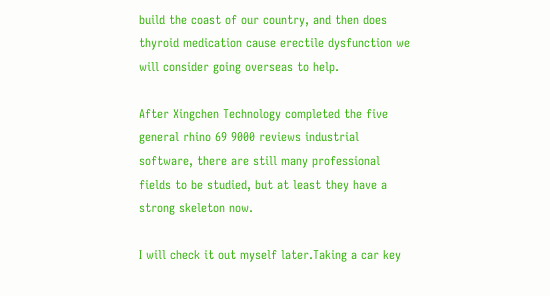build the coast of our country, and then does thyroid medication cause erectile dysfunction we will consider going overseas to help.

After Xingchen Technology completed the five general rhino 69 9000 reviews industrial software, there are still many professional fields to be studied, but at least they have a strong skeleton now.

I will check it out myself later.Taking a car key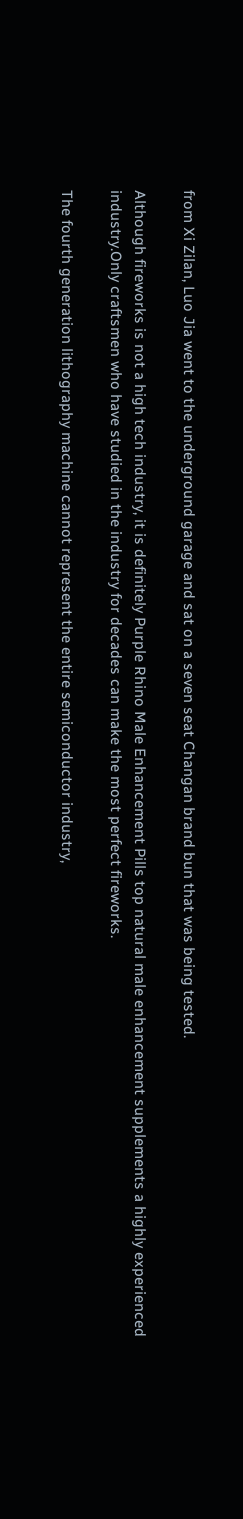from Xi Zilan, Luo Jia went to the underground garage and sat on a seven seat Changan brand bun that was being tested.

Although fireworks is not a high tech industry, it is definitely Purple Rhino Male Enhancement Pills top natural male enhancement supplements a highly experienced industry.Only craftsmen who have studied in the industry for decades can make the most perfect fireworks.

The fourth generation lithography machine cannot represent the entire semiconductor industry,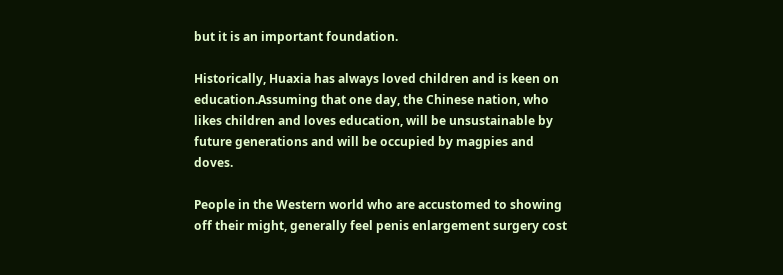but it is an important foundation.

Historically, Huaxia has always loved children and is keen on education.Assuming that one day, the Chinese nation, who likes children and loves education, will be unsustainable by future generations and will be occupied by magpies and doves.

People in the Western world who are accustomed to showing off their might, generally feel penis enlargement surgery cost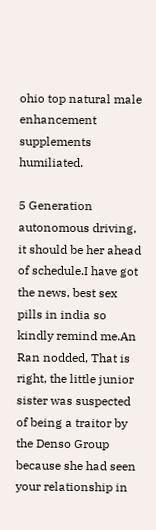ohio top natural male enhancement supplements humiliated.

5 Generation autonomous driving, it should be her ahead of schedule.I have got the news, best sex pills in india so kindly remind me.An Ran nodded, That is right, the little junior sister was suspected of being a traitor by the Denso Group because she had seen your relationship in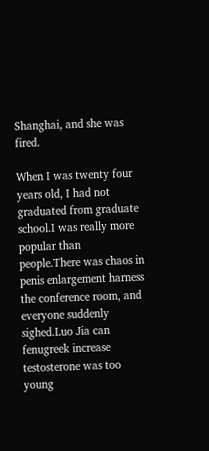Shanghai, and she was fired.

When I was twenty four years old, I had not graduated from graduate school.I was really more popular than people.There was chaos in penis enlargement harness the conference room, and everyone suddenly sighed.Luo Jia can fenugreek increase testosterone was too young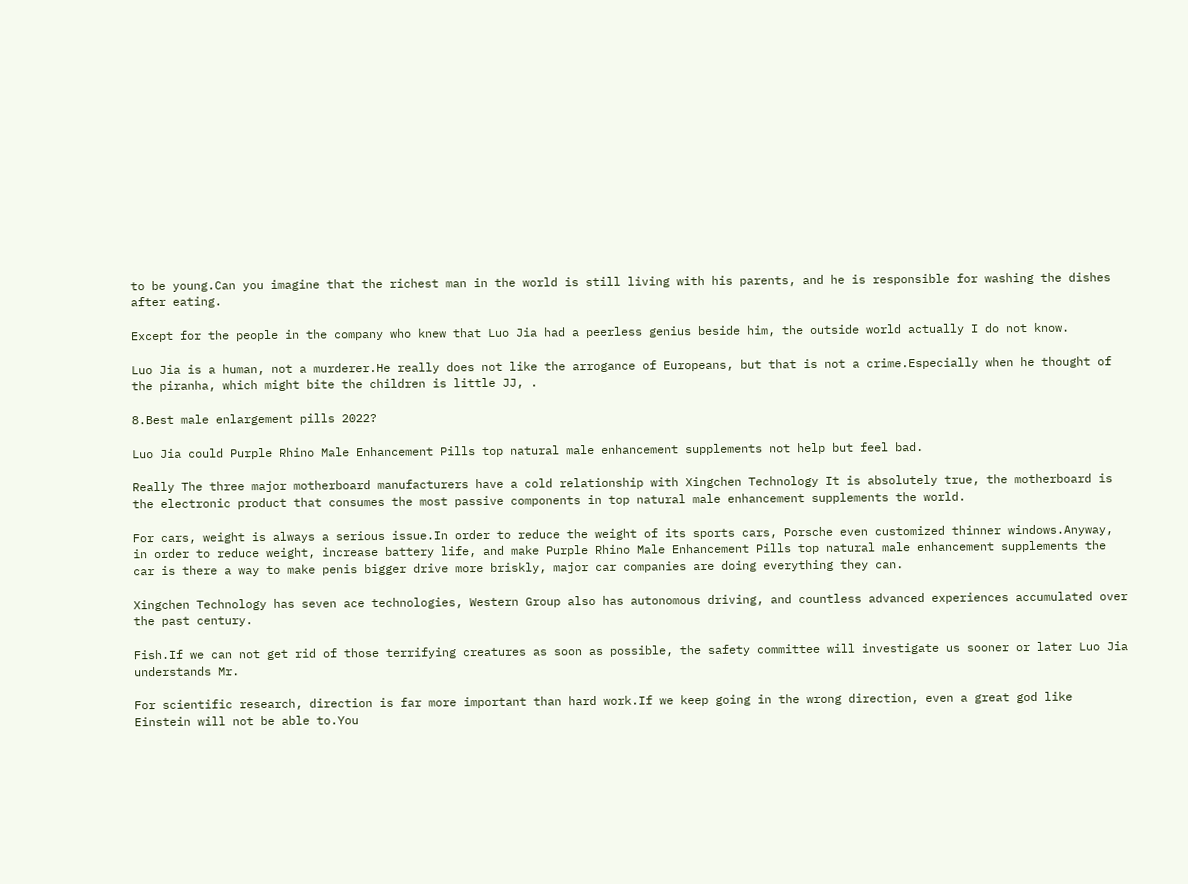to be young.Can you imagine that the richest man in the world is still living with his parents, and he is responsible for washing the dishes after eating.

Except for the people in the company who knew that Luo Jia had a peerless genius beside him, the outside world actually I do not know.

Luo Jia is a human, not a murderer.He really does not like the arrogance of Europeans, but that is not a crime.Especially when he thought of the piranha, which might bite the children is little JJ, .

8.Best male enlargement pills 2022?

Luo Jia could Purple Rhino Male Enhancement Pills top natural male enhancement supplements not help but feel bad.

Really The three major motherboard manufacturers have a cold relationship with Xingchen Technology It is absolutely true, the motherboard is the electronic product that consumes the most passive components in top natural male enhancement supplements the world.

For cars, weight is always a serious issue.In order to reduce the weight of its sports cars, Porsche even customized thinner windows.Anyway, in order to reduce weight, increase battery life, and make Purple Rhino Male Enhancement Pills top natural male enhancement supplements the car is there a way to make penis bigger drive more briskly, major car companies are doing everything they can.

Xingchen Technology has seven ace technologies, Western Group also has autonomous driving, and countless advanced experiences accumulated over the past century.

Fish.If we can not get rid of those terrifying creatures as soon as possible, the safety committee will investigate us sooner or later Luo Jia understands Mr.

For scientific research, direction is far more important than hard work.If we keep going in the wrong direction, even a great god like Einstein will not be able to.You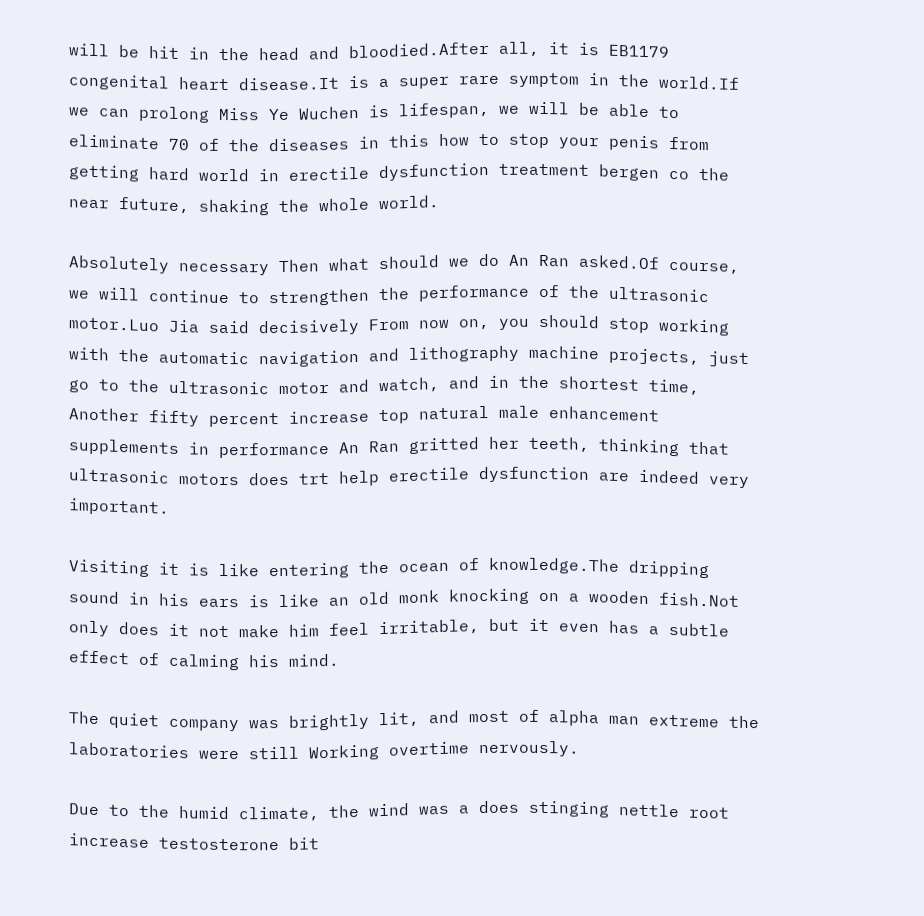will be hit in the head and bloodied.After all, it is EB1179 congenital heart disease.It is a super rare symptom in the world.If we can prolong Miss Ye Wuchen is lifespan, we will be able to eliminate 70 of the diseases in this how to stop your penis from getting hard world in erectile dysfunction treatment bergen co the near future, shaking the whole world.

Absolutely necessary Then what should we do An Ran asked.Of course, we will continue to strengthen the performance of the ultrasonic motor.Luo Jia said decisively From now on, you should stop working with the automatic navigation and lithography machine projects, just go to the ultrasonic motor and watch, and in the shortest time, Another fifty percent increase top natural male enhancement supplements in performance An Ran gritted her teeth, thinking that ultrasonic motors does trt help erectile dysfunction are indeed very important.

Visiting it is like entering the ocean of knowledge.The dripping sound in his ears is like an old monk knocking on a wooden fish.Not only does it not make him feel irritable, but it even has a subtle effect of calming his mind.

The quiet company was brightly lit, and most of alpha man extreme the laboratories were still Working overtime nervously.

Due to the humid climate, the wind was a does stinging nettle root increase testosterone bit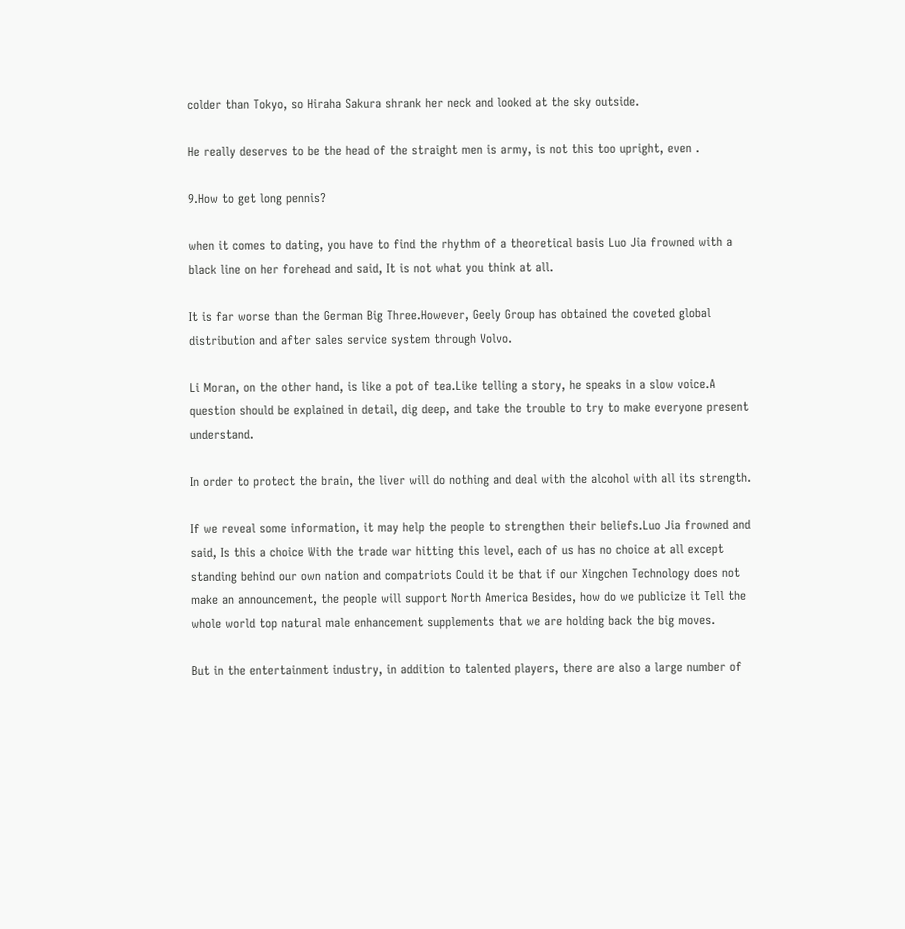colder than Tokyo, so Hiraha Sakura shrank her neck and looked at the sky outside.

He really deserves to be the head of the straight men is army, is not this too upright, even .

9.How to get long pennis?

when it comes to dating, you have to find the rhythm of a theoretical basis Luo Jia frowned with a black line on her forehead and said, It is not what you think at all.

It is far worse than the German Big Three.However, Geely Group has obtained the coveted global distribution and after sales service system through Volvo.

Li Moran, on the other hand, is like a pot of tea.Like telling a story, he speaks in a slow voice.A question should be explained in detail, dig deep, and take the trouble to try to make everyone present understand.

In order to protect the brain, the liver will do nothing and deal with the alcohol with all its strength.

If we reveal some information, it may help the people to strengthen their beliefs.Luo Jia frowned and said, Is this a choice With the trade war hitting this level, each of us has no choice at all except standing behind our own nation and compatriots Could it be that if our Xingchen Technology does not make an announcement, the people will support North America Besides, how do we publicize it Tell the whole world top natural male enhancement supplements that we are holding back the big moves.

But in the entertainment industry, in addition to talented players, there are also a large number of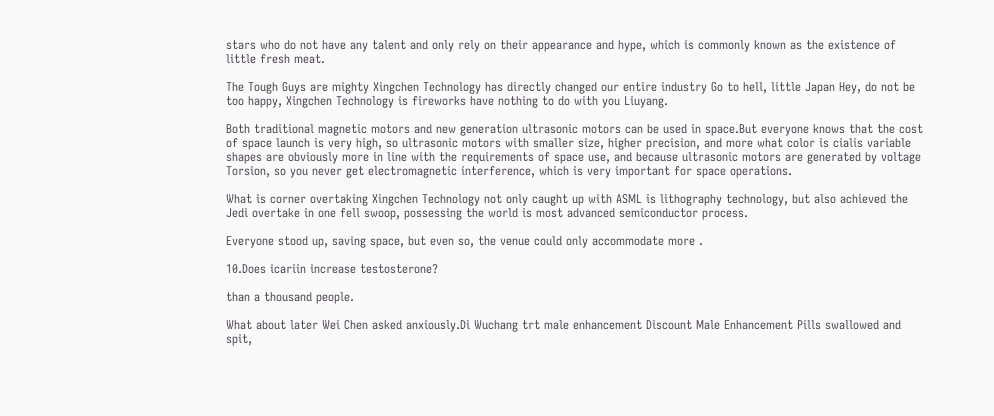stars who do not have any talent and only rely on their appearance and hype, which is commonly known as the existence of little fresh meat.

The Tough Guys are mighty Xingchen Technology has directly changed our entire industry Go to hell, little Japan Hey, do not be too happy, Xingchen Technology is fireworks have nothing to do with you Liuyang.

Both traditional magnetic motors and new generation ultrasonic motors can be used in space.But everyone knows that the cost of space launch is very high, so ultrasonic motors with smaller size, higher precision, and more what color is cialis variable shapes are obviously more in line with the requirements of space use, and because ultrasonic motors are generated by voltage Torsion, so you never get electromagnetic interference, which is very important for space operations.

What is corner overtaking Xingchen Technology not only caught up with ASML is lithography technology, but also achieved the Jedi overtake in one fell swoop, possessing the world is most advanced semiconductor process.

Everyone stood up, saving space, but even so, the venue could only accommodate more .

10.Does icariin increase testosterone?

than a thousand people.

What about later Wei Chen asked anxiously.Di Wuchang trt male enhancement Discount Male Enhancement Pills swallowed and spit,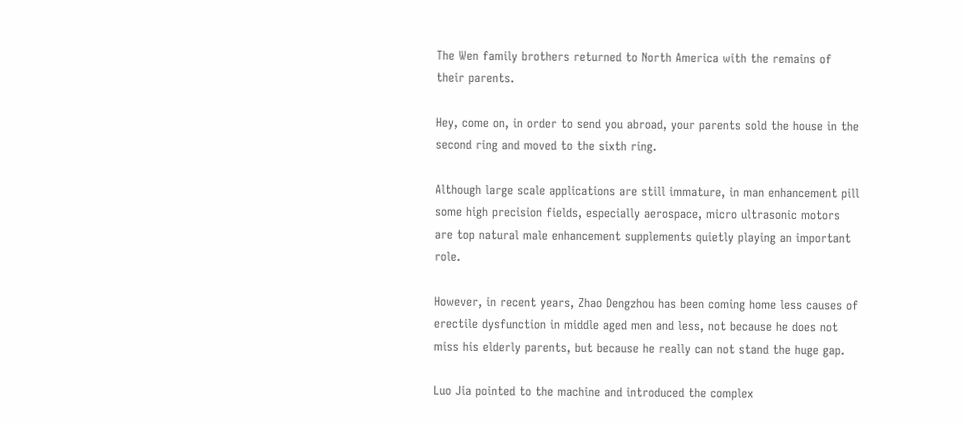The Wen family brothers returned to North America with the remains of their parents.

Hey, come on, in order to send you abroad, your parents sold the house in the second ring and moved to the sixth ring.

Although large scale applications are still immature, in man enhancement pill some high precision fields, especially aerospace, micro ultrasonic motors are top natural male enhancement supplements quietly playing an important role.

However, in recent years, Zhao Dengzhou has been coming home less causes of erectile dysfunction in middle aged men and less, not because he does not miss his elderly parents, but because he really can not stand the huge gap.

Luo Jia pointed to the machine and introduced the complex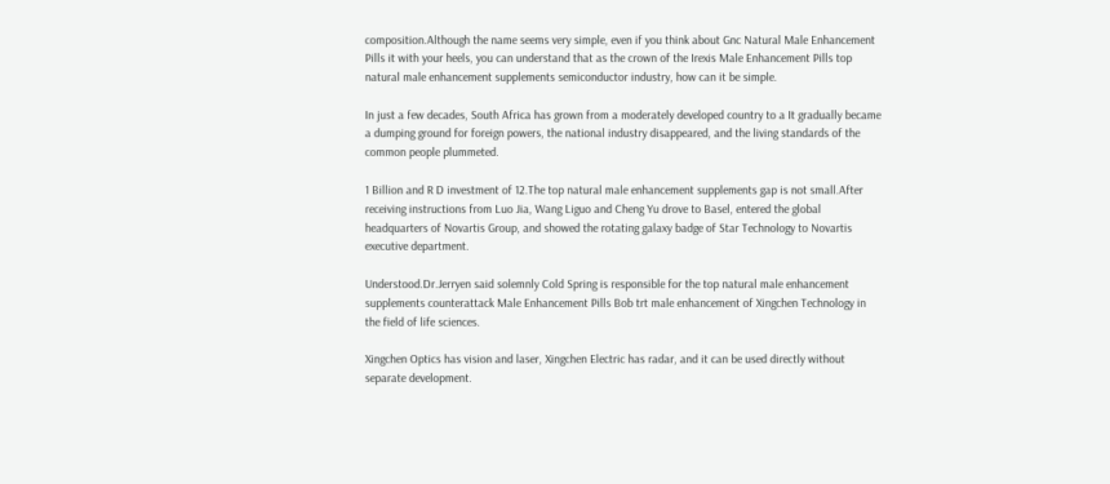composition.Although the name seems very simple, even if you think about Gnc Natural Male Enhancement Pills it with your heels, you can understand that as the crown of the Irexis Male Enhancement Pills top natural male enhancement supplements semiconductor industry, how can it be simple.

In just a few decades, South Africa has grown from a moderately developed country to a It gradually became a dumping ground for foreign powers, the national industry disappeared, and the living standards of the common people plummeted.

1 Billion and R D investment of 12.The top natural male enhancement supplements gap is not small.After receiving instructions from Luo Jia, Wang Liguo and Cheng Yu drove to Basel, entered the global headquarters of Novartis Group, and showed the rotating galaxy badge of Star Technology to Novartis executive department.

Understood.Dr.Jerryen said solemnly Cold Spring is responsible for the top natural male enhancement supplements counterattack Male Enhancement Pills Bob trt male enhancement of Xingchen Technology in the field of life sciences.

Xingchen Optics has vision and laser, Xingchen Electric has radar, and it can be used directly without separate development.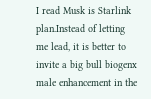I read Musk is Starlink plan.Instead of letting me lead, it is better to invite a big bull biogenx male enhancement in the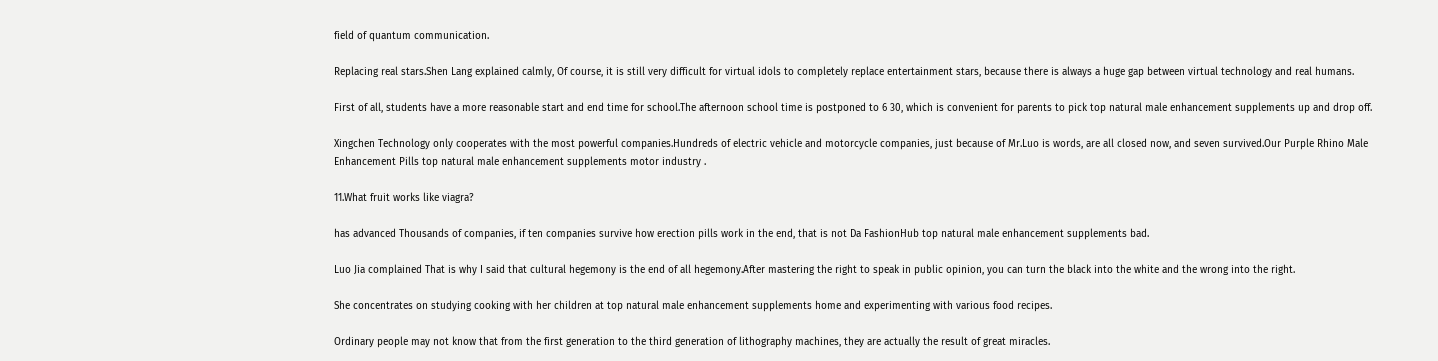field of quantum communication.

Replacing real stars.Shen Lang explained calmly, Of course, it is still very difficult for virtual idols to completely replace entertainment stars, because there is always a huge gap between virtual technology and real humans.

First of all, students have a more reasonable start and end time for school.The afternoon school time is postponed to 6 30, which is convenient for parents to pick top natural male enhancement supplements up and drop off.

Xingchen Technology only cooperates with the most powerful companies.Hundreds of electric vehicle and motorcycle companies, just because of Mr.Luo is words, are all closed now, and seven survived.Our Purple Rhino Male Enhancement Pills top natural male enhancement supplements motor industry .

11.What fruit works like viagra?

has advanced Thousands of companies, if ten companies survive how erection pills work in the end, that is not Da FashionHub top natural male enhancement supplements bad.

Luo Jia complained That is why I said that cultural hegemony is the end of all hegemony.After mastering the right to speak in public opinion, you can turn the black into the white and the wrong into the right.

She concentrates on studying cooking with her children at top natural male enhancement supplements home and experimenting with various food recipes.

Ordinary people may not know that from the first generation to the third generation of lithography machines, they are actually the result of great miracles.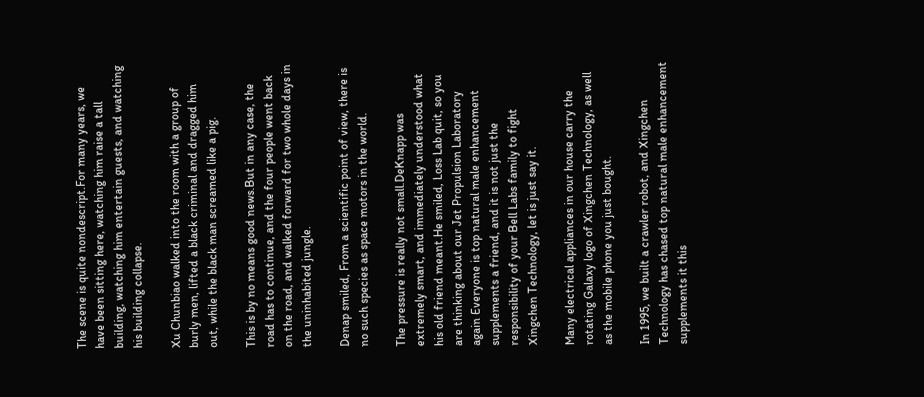The scene is quite nondescript.For many years, we have been sitting here, watching him raise a tall building, watching him entertain guests, and watching his building collapse.

Xu Chunbiao walked into the room with a group of burly men, lifted a black criminal and dragged him out, while the black man screamed like a pig.

This is by no means good news.But in any case, the road has to continue, and the four people went back on the road, and walked forward for two whole days in the uninhabited jungle.

Denap smiled, From a scientific point of view, there is no such species as space motors in the world.

The pressure is really not small.DeKnapp was extremely smart, and immediately understood what his old friend meant.He smiled, Loss Lab quit, so you are thinking about our Jet Propulsion Laboratory again Everyone is top natural male enhancement supplements a friend, and it is not just the responsibility of your Bell Labs family to fight Xingchen Technology, let is just say it.

Many electrical appliances in our house carry the rotating Galaxy logo of Xingchen Technology, as well as the mobile phone you just bought.

In 1995, we built a crawler robot, and Xingchen Technology has chased top natural male enhancement supplements it this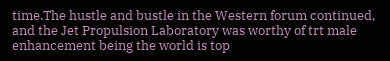time.The hustle and bustle in the Western forum continued, and the Jet Propulsion Laboratory was worthy of trt male enhancement being the world is top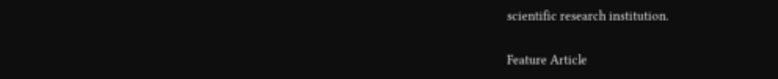scientific research institution.

Feature Article